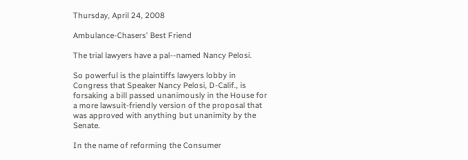Thursday, April 24, 2008

Ambulance-Chasers' Best Friend

The trial lawyers have a pal--named Nancy Pelosi.

So powerful is the plaintiffs lawyers lobby in Congress that Speaker Nancy Pelosi, D-Calif., is forsaking a bill passed unanimously in the House for a more lawsuit-friendly version of the proposal that was approved with anything but unanimity by the Senate.

In the name of reforming the Consumer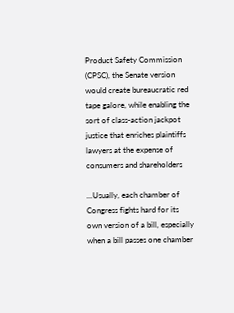Product Safety Commission (CPSC), the Senate version would create bureaucratic red tape galore, while enabling the sort of class-action jackpot justice that enriches plaintiffs lawyers at the expense of consumers and shareholders

...Usually, each chamber of Congress fights hard for its own version of a bill, especially when a bill passes one chamber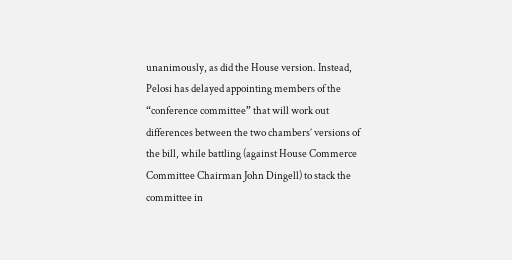unanimously, as did the House version. Instead, Pelosi has delayed appointing members of the “conference committee” that will work out differences between the two chambers’ versions of the bill, while battling (against House Commerce Committee Chairman John Dingell) to stack the committee in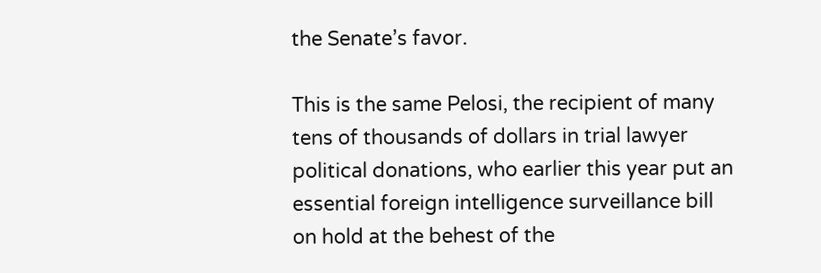the Senate’s favor.

This is the same Pelosi, the recipient of many tens of thousands of dollars in trial lawyer political donations, who earlier this year put an essential foreign intelligence surveillance bill on hold at the behest of the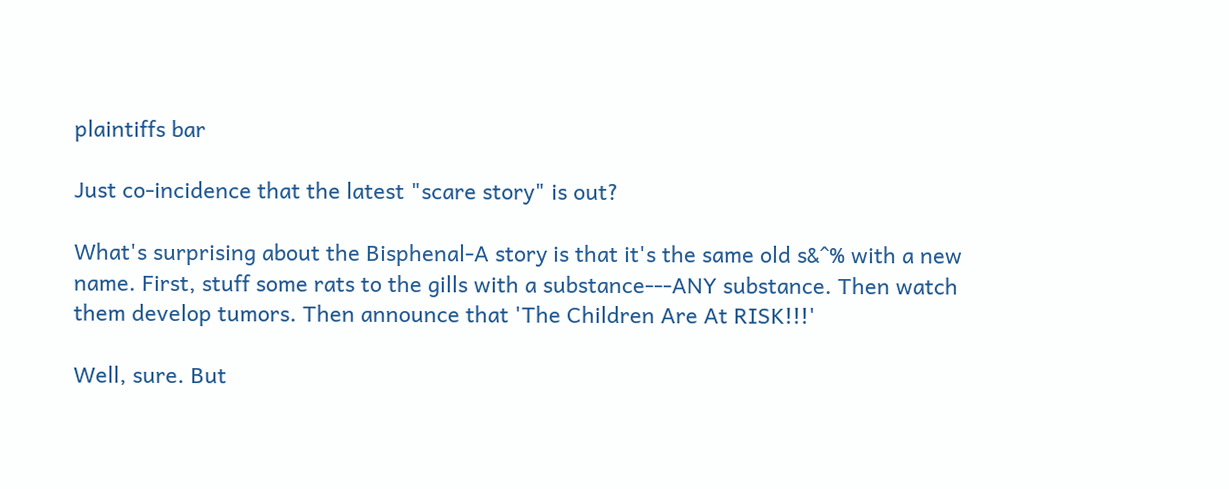plaintiffs bar

Just co-incidence that the latest "scare story" is out?

What's surprising about the Bisphenal-A story is that it's the same old s&^% with a new name. First, stuff some rats to the gills with a substance---ANY substance. Then watch them develop tumors. Then announce that 'The Children Are At RISK!!!'

Well, sure. But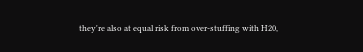they're also at equal risk from over-stuffing with H20,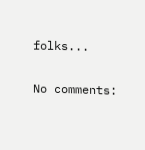folks...

No comments: